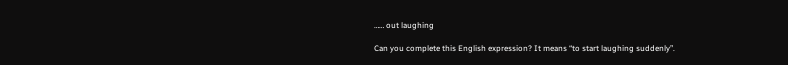…… out laughing

Can you complete this English expression? It means “to start laughing suddenly”.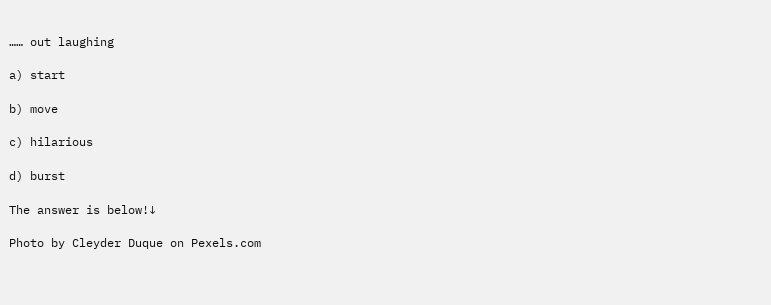…… out laughing

a) start

b) move

c) hilarious

d) burst

The answer is below!↓

Photo by Cleyder Duque on Pexels.com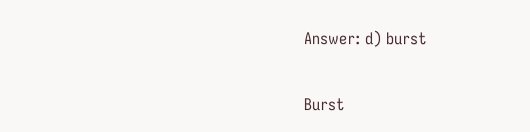Answer: d) burst

Burst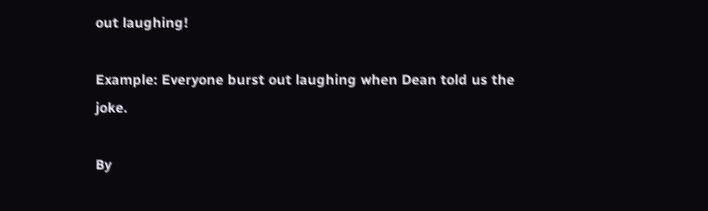out laughing!

Example: Everyone burst out laughing when Dean told us the joke.

By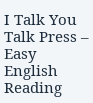I Talk You Talk Press – Easy English Reading